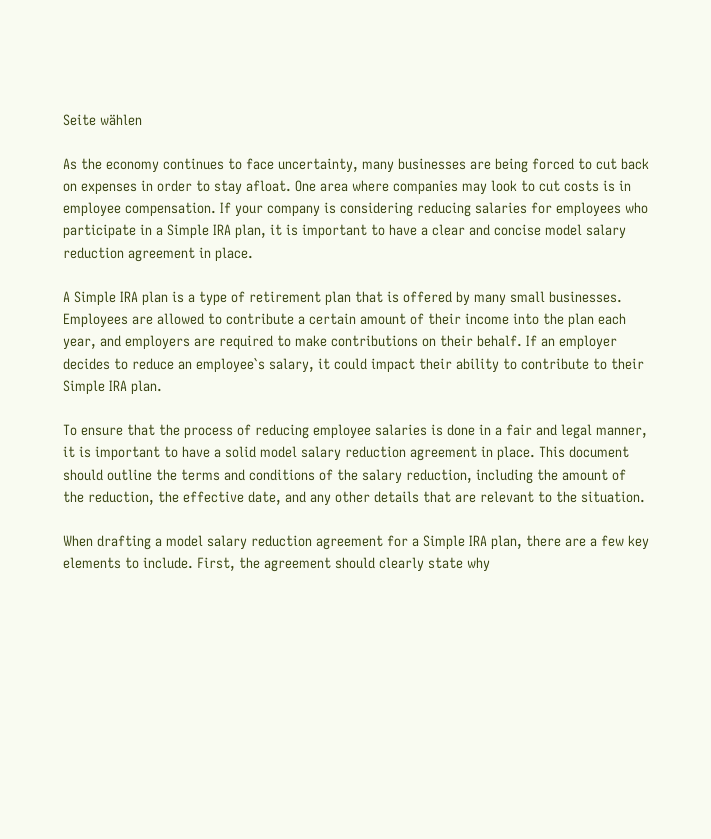Seite wählen

As the economy continues to face uncertainty, many businesses are being forced to cut back on expenses in order to stay afloat. One area where companies may look to cut costs is in employee compensation. If your company is considering reducing salaries for employees who participate in a Simple IRA plan, it is important to have a clear and concise model salary reduction agreement in place.

A Simple IRA plan is a type of retirement plan that is offered by many small businesses. Employees are allowed to contribute a certain amount of their income into the plan each year, and employers are required to make contributions on their behalf. If an employer decides to reduce an employee`s salary, it could impact their ability to contribute to their Simple IRA plan.

To ensure that the process of reducing employee salaries is done in a fair and legal manner, it is important to have a solid model salary reduction agreement in place. This document should outline the terms and conditions of the salary reduction, including the amount of the reduction, the effective date, and any other details that are relevant to the situation.

When drafting a model salary reduction agreement for a Simple IRA plan, there are a few key elements to include. First, the agreement should clearly state why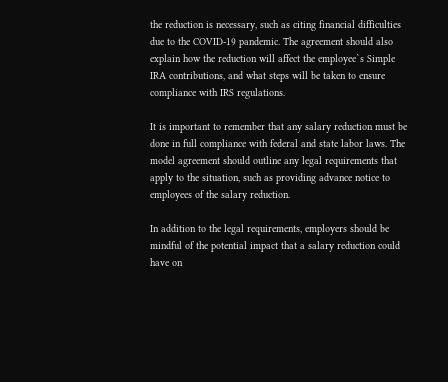the reduction is necessary, such as citing financial difficulties due to the COVID-19 pandemic. The agreement should also explain how the reduction will affect the employee`s Simple IRA contributions, and what steps will be taken to ensure compliance with IRS regulations.

It is important to remember that any salary reduction must be done in full compliance with federal and state labor laws. The model agreement should outline any legal requirements that apply to the situation, such as providing advance notice to employees of the salary reduction.

In addition to the legal requirements, employers should be mindful of the potential impact that a salary reduction could have on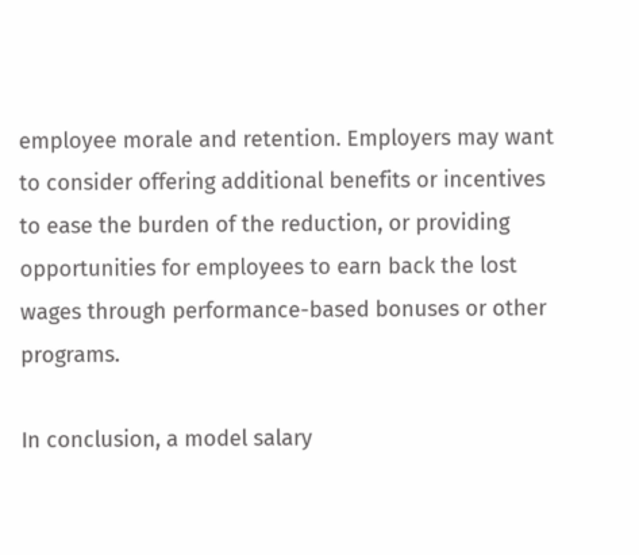employee morale and retention. Employers may want to consider offering additional benefits or incentives to ease the burden of the reduction, or providing opportunities for employees to earn back the lost wages through performance-based bonuses or other programs.

In conclusion, a model salary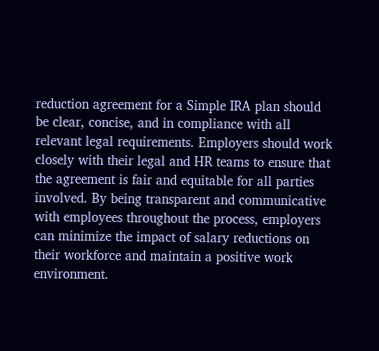reduction agreement for a Simple IRA plan should be clear, concise, and in compliance with all relevant legal requirements. Employers should work closely with their legal and HR teams to ensure that the agreement is fair and equitable for all parties involved. By being transparent and communicative with employees throughout the process, employers can minimize the impact of salary reductions on their workforce and maintain a positive work environment.